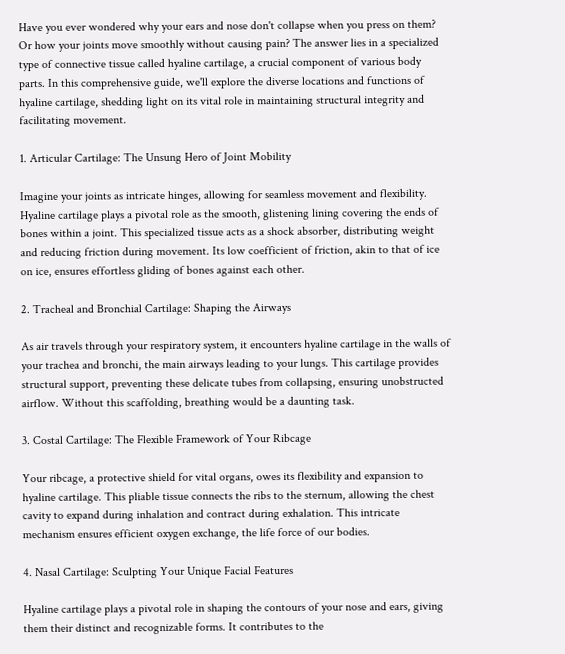Have you ever wondered why your ears and nose don't collapse when you press on them? Or how your joints move smoothly without causing pain? The answer lies in a specialized type of connective tissue called hyaline cartilage, a crucial component of various body parts. In this comprehensive guide, we'll explore the diverse locations and functions of hyaline cartilage, shedding light on its vital role in maintaining structural integrity and facilitating movement.

1. Articular Cartilage: The Unsung Hero of Joint Mobility

Imagine your joints as intricate hinges, allowing for seamless movement and flexibility. Hyaline cartilage plays a pivotal role as the smooth, glistening lining covering the ends of bones within a joint. This specialized tissue acts as a shock absorber, distributing weight and reducing friction during movement. Its low coefficient of friction, akin to that of ice on ice, ensures effortless gliding of bones against each other.

2. Tracheal and Bronchial Cartilage: Shaping the Airways

As air travels through your respiratory system, it encounters hyaline cartilage in the walls of your trachea and bronchi, the main airways leading to your lungs. This cartilage provides structural support, preventing these delicate tubes from collapsing, ensuring unobstructed airflow. Without this scaffolding, breathing would be a daunting task.

3. Costal Cartilage: The Flexible Framework of Your Ribcage

Your ribcage, a protective shield for vital organs, owes its flexibility and expansion to hyaline cartilage. This pliable tissue connects the ribs to the sternum, allowing the chest cavity to expand during inhalation and contract during exhalation. This intricate mechanism ensures efficient oxygen exchange, the life force of our bodies.

4. Nasal Cartilage: Sculpting Your Unique Facial Features

Hyaline cartilage plays a pivotal role in shaping the contours of your nose and ears, giving them their distinct and recognizable forms. It contributes to the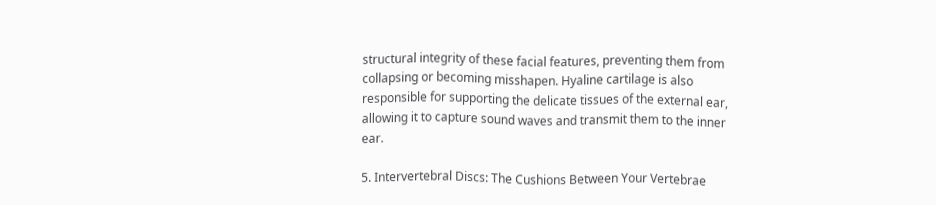structural integrity of these facial features, preventing them from collapsing or becoming misshapen. Hyaline cartilage is also responsible for supporting the delicate tissues of the external ear, allowing it to capture sound waves and transmit them to the inner ear.

5. Intervertebral Discs: The Cushions Between Your Vertebrae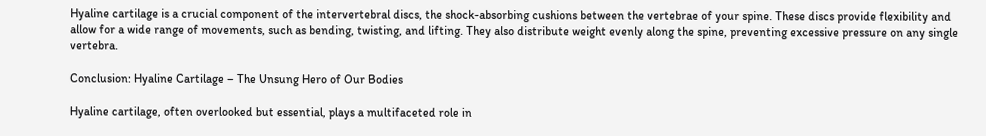Hyaline cartilage is a crucial component of the intervertebral discs, the shock-absorbing cushions between the vertebrae of your spine. These discs provide flexibility and allow for a wide range of movements, such as bending, twisting, and lifting. They also distribute weight evenly along the spine, preventing excessive pressure on any single vertebra.

Conclusion: Hyaline Cartilage – The Unsung Hero of Our Bodies

Hyaline cartilage, often overlooked but essential, plays a multifaceted role in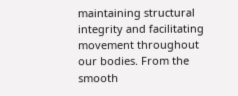maintaining structural integrity and facilitating movement throughout our bodies. From the smooth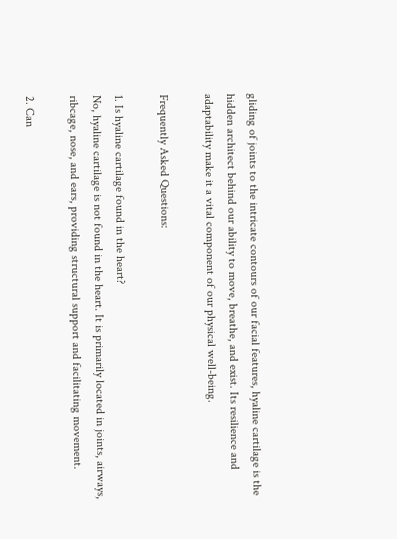gliding of joints to the intricate contours of our facial features, hyaline cartilage is the hidden architect behind our ability to move, breathe, and exist. Its resilience and adaptability make it a vital component of our physical well-being.

Frequently Asked Questions:

1. Is hyaline cartilage found in the heart?
No, hyaline cartilage is not found in the heart. It is primarily located in joints, airways, ribcage, nose, and ears, providing structural support and facilitating movement.

2. Can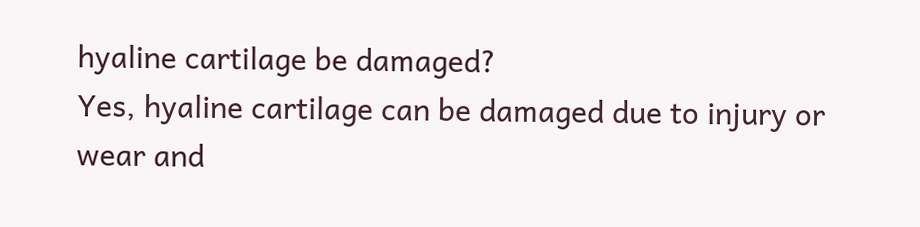hyaline cartilage be damaged?
Yes, hyaline cartilage can be damaged due to injury or wear and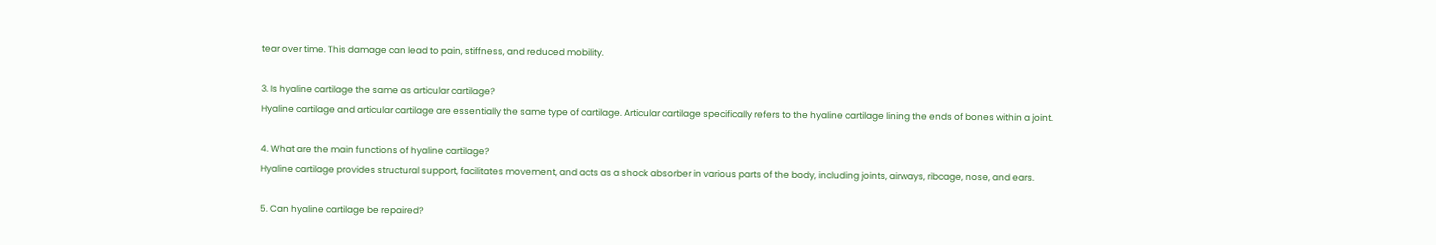tear over time. This damage can lead to pain, stiffness, and reduced mobility.

3. Is hyaline cartilage the same as articular cartilage?
Hyaline cartilage and articular cartilage are essentially the same type of cartilage. Articular cartilage specifically refers to the hyaline cartilage lining the ends of bones within a joint.

4. What are the main functions of hyaline cartilage?
Hyaline cartilage provides structural support, facilitates movement, and acts as a shock absorber in various parts of the body, including joints, airways, ribcage, nose, and ears.

5. Can hyaline cartilage be repaired?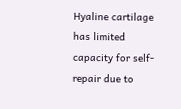Hyaline cartilage has limited capacity for self-repair due to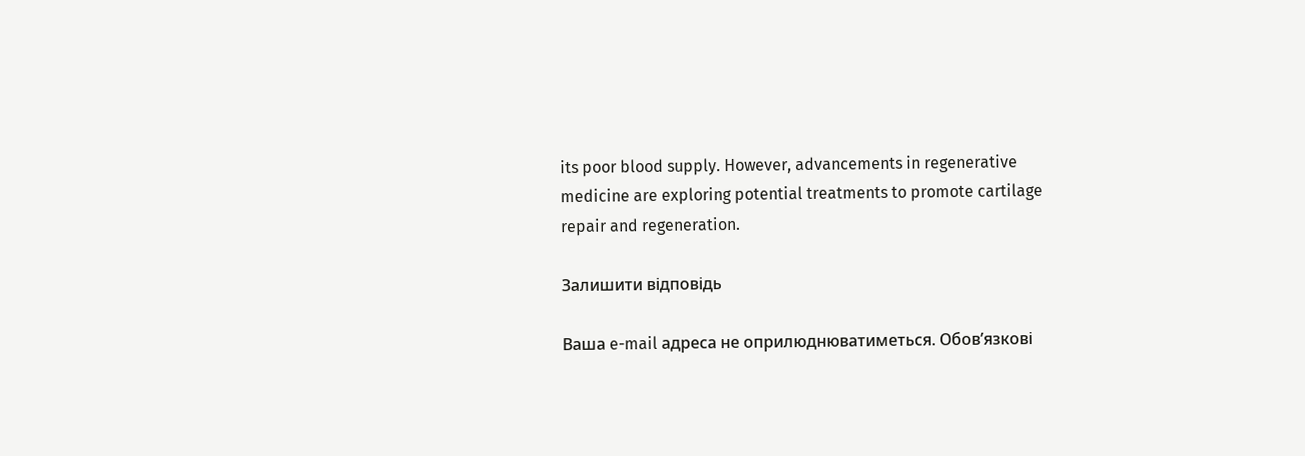its poor blood supply. However, advancements in regenerative medicine are exploring potential treatments to promote cartilage repair and regeneration.

Залишити відповідь

Ваша e-mail адреса не оприлюднюватиметься. Обов’язкові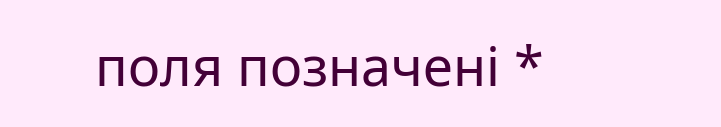поля позначені *